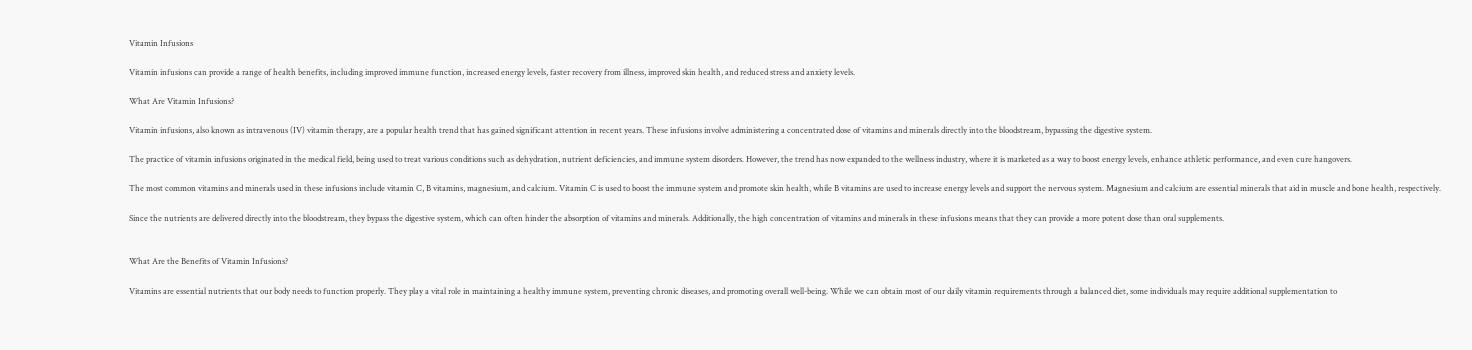Vitamin Infusions

Vitamin infusions can provide a range of health benefits, including improved immune function, increased energy levels, faster recovery from illness, improved skin health, and reduced stress and anxiety levels.

What Are Vitamin Infusions?

Vitamin infusions, also known as intravenous (IV) vitamin therapy, are a popular health trend that has gained significant attention in recent years. These infusions involve administering a concentrated dose of vitamins and minerals directly into the bloodstream, bypassing the digestive system.

The practice of vitamin infusions originated in the medical field, being used to treat various conditions such as dehydration, nutrient deficiencies, and immune system disorders. However, the trend has now expanded to the wellness industry, where it is marketed as a way to boost energy levels, enhance athletic performance, and even cure hangovers.

The most common vitamins and minerals used in these infusions include vitamin C, B vitamins, magnesium, and calcium. Vitamin C is used to boost the immune system and promote skin health, while B vitamins are used to increase energy levels and support the nervous system. Magnesium and calcium are essential minerals that aid in muscle and bone health, respectively.

Since the nutrients are delivered directly into the bloodstream, they bypass the digestive system, which can often hinder the absorption of vitamins and minerals. Additionally, the high concentration of vitamins and minerals in these infusions means that they can provide a more potent dose than oral supplements.


What Are the Benefits of Vitamin Infusions?

Vitamins are essential nutrients that our body needs to function properly. They play a vital role in maintaining a healthy immune system, preventing chronic diseases, and promoting overall well-being. While we can obtain most of our daily vitamin requirements through a balanced diet, some individuals may require additional supplementation to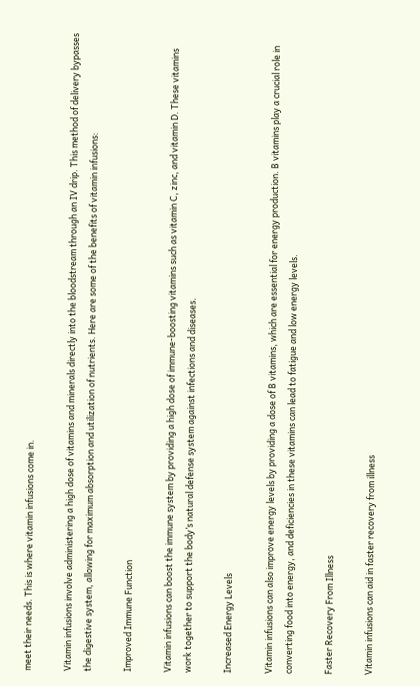meet their needs. This is where vitamin infusions come in.

Vitamin infusions involve administering a high dose of vitamins and minerals directly into the bloodstream through an IV drip. This method of delivery bypasses the digestive system, allowing for maximum absorption and utilization of nutrients. Here are some of the benefits of vitamin infusions:

Improved Immune Function

Vitamin infusions can boost the immune system by providing a high dose of immune-boosting vitamins such as vitamin C, zinc, and vitamin D. These vitamins work together to support the body’s natural defense system against infections and diseases.

Increased Energy Levels

Vitamin infusions can also improve energy levels by providing a dose of B vitamins, which are essential for energy production. B vitamins play a crucial role in converting food into energy, and deficiencies in these vitamins can lead to fatigue and low energy levels.

Faster Recovery From Illness

Vitamin infusions can aid in faster recovery from illness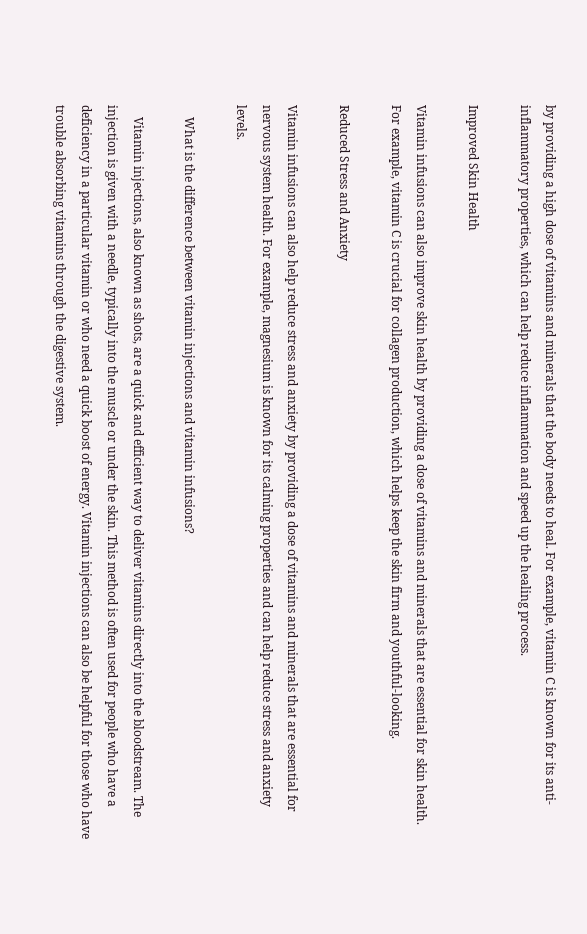by providing a high dose of vitamins and minerals that the body needs to heal. For example, vitamin C is known for its anti-inflammatory properties, which can help reduce inflammation and speed up the healing process.

Improved Skin Health

Vitamin infusions can also improve skin health by providing a dose of vitamins and minerals that are essential for skin health. For example, vitamin C is crucial for collagen production, which helps keep the skin firm and youthful-looking.

Reduced Stress and Anxiety

Vitamin infusions can also help reduce stress and anxiety by providing a dose of vitamins and minerals that are essential for nervous system health. For example, magnesium is known for its calming properties and can help reduce stress and anxiety levels.

    What is the difference between vitamin injections and vitamin infusions?

    Vitamin injections, also known as shots, are a quick and efficient way to deliver vitamins directly into the bloodstream. The injection is given with a needle, typically into the muscle or under the skin. This method is often used for people who have a deficiency in a particular vitamin or who need a quick boost of energy. Vitamin injections can also be helpful for those who have trouble absorbing vitamins through the digestive system.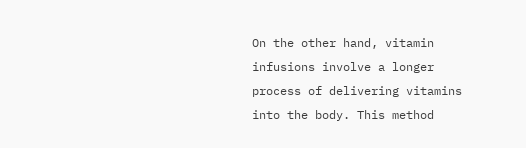On the other hand, vitamin infusions involve a longer process of delivering vitamins into the body. This method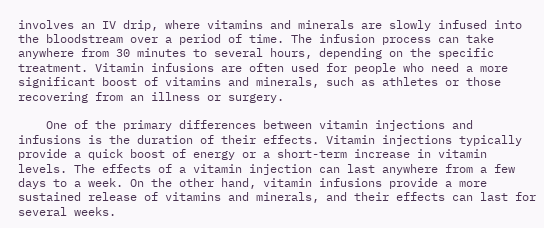involves an IV drip, where vitamins and minerals are slowly infused into the bloodstream over a period of time. The infusion process can take anywhere from 30 minutes to several hours, depending on the specific treatment. Vitamin infusions are often used for people who need a more significant boost of vitamins and minerals, such as athletes or those recovering from an illness or surgery.

    One of the primary differences between vitamin injections and infusions is the duration of their effects. Vitamin injections typically provide a quick boost of energy or a short-term increase in vitamin levels. The effects of a vitamin injection can last anywhere from a few days to a week. On the other hand, vitamin infusions provide a more sustained release of vitamins and minerals, and their effects can last for several weeks.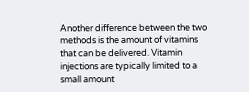Another difference between the two methods is the amount of vitamins that can be delivered. Vitamin injections are typically limited to a small amount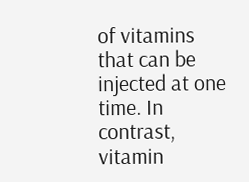of vitamins that can be injected at one time. In contrast, vitamin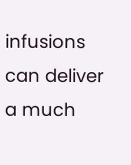infusions can deliver a much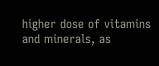higher dose of vitamins and minerals, as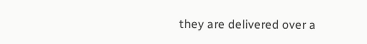they are delivered over a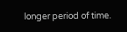longer period of time.